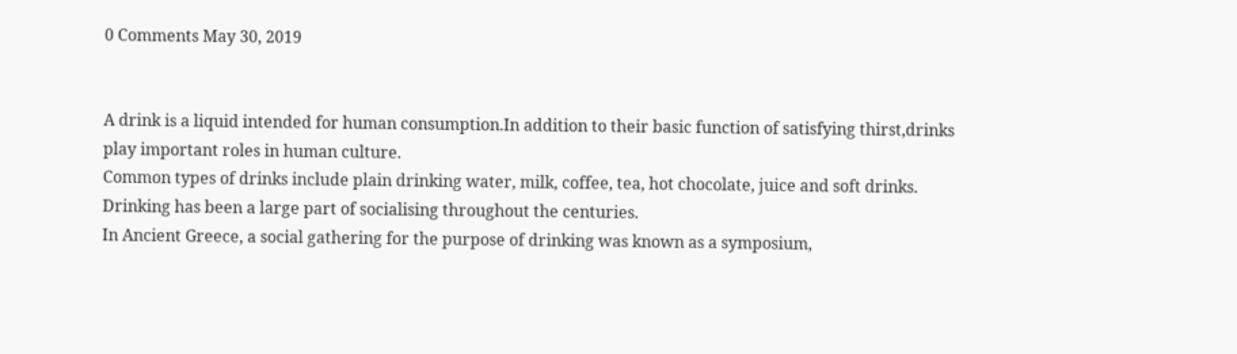0 Comments May 30, 2019


A drink is a liquid intended for human consumption.In addition to their basic function of satisfying thirst,drinks play important roles in human culture.
Common types of drinks include plain drinking water, milk, coffee, tea, hot chocolate, juice and soft drinks.
Drinking has been a large part of socialising throughout the centuries.
In Ancient Greece, a social gathering for the purpose of drinking was known as a symposium,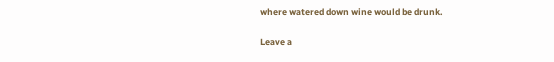where watered down wine would be drunk.

Leave a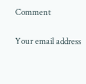Comment

Your email address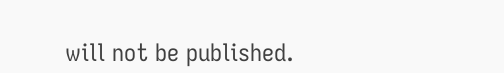will not be published.